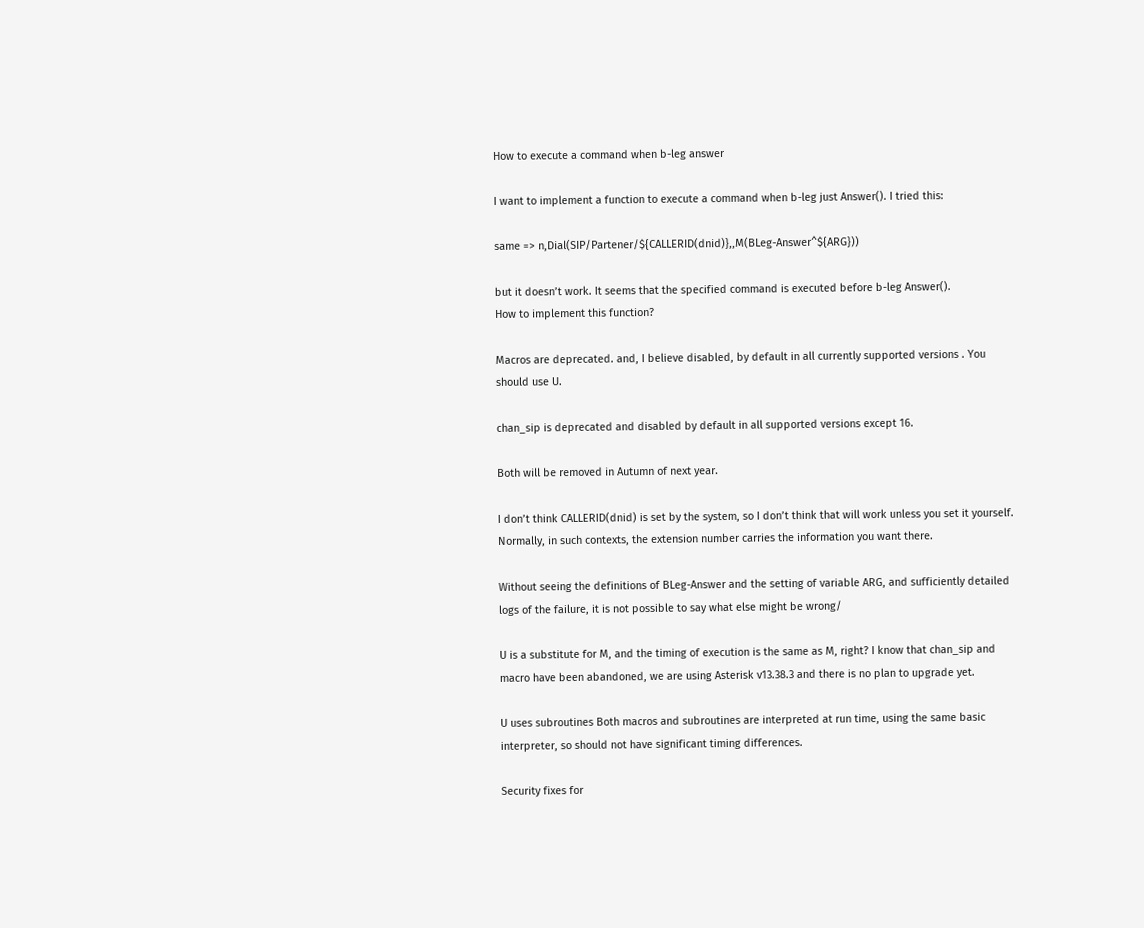How to execute a command when b-leg answer

I want to implement a function to execute a command when b-leg just Answer(). I tried this:

same => n,Dial(SIP/Partener/${CALLERID(dnid)},,M(BLeg-Answer^${ARG}))

but it doesn’t work. It seems that the specified command is executed before b-leg Answer().
How to implement this function?

Macros are deprecated. and, I believe disabled, by default in all currently supported versions . You should use U.

chan_sip is deprecated and disabled by default in all supported versions except 16.

Both will be removed in Autumn of next year.

I don’t think CALLERID(dnid) is set by the system, so I don’t think that will work unless you set it yourself. Normally, in such contexts, the extension number carries the information you want there.

Without seeing the definitions of BLeg-Answer and the setting of variable ARG, and sufficiently detailed logs of the failure, it is not possible to say what else might be wrong/

U is a substitute for M, and the timing of execution is the same as M, right? I know that chan_sip and macro have been abandoned, we are using Asterisk v13.38.3 and there is no plan to upgrade yet.

U uses subroutines Both macros and subroutines are interpreted at run time, using the same basic interpreter, so should not have significant timing differences.

Security fixes for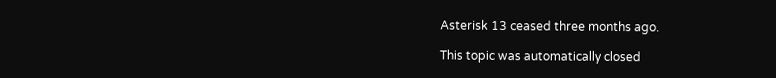Asterisk 13 ceased three months ago.

This topic was automatically closed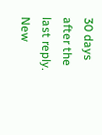30 days after the last reply. New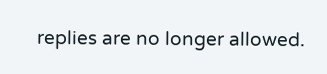replies are no longer allowed.